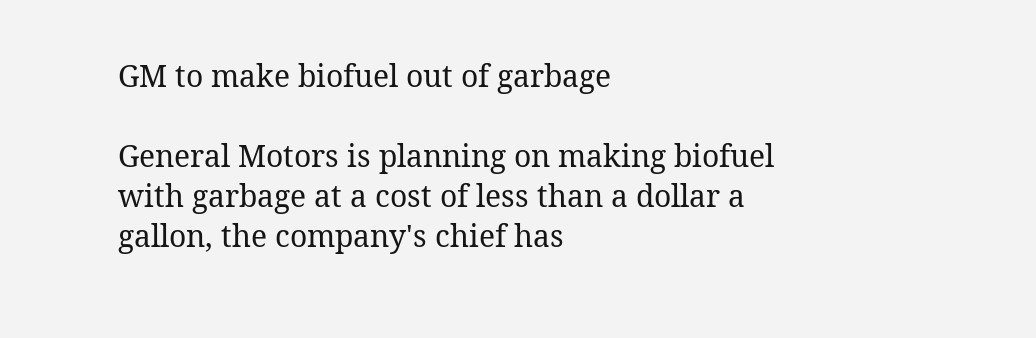GM to make biofuel out of garbage

General Motors is planning on making biofuel with garbage at a cost of less than a dollar a gallon, the company's chief has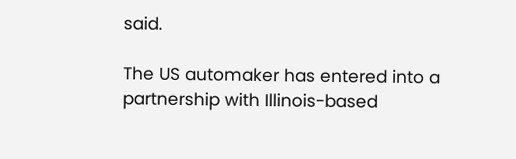said.

The US automaker has entered into a partnership with Illinois-based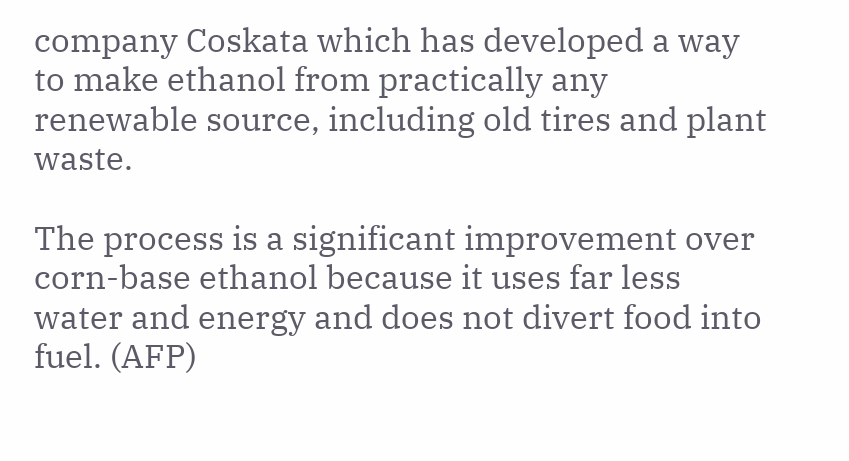company Coskata which has developed a way to make ethanol from practically any renewable source, including old tires and plant waste.

The process is a significant improvement over corn-base ethanol because it uses far less water and energy and does not divert food into fuel. (AFP)